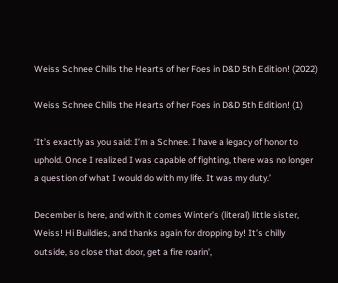Weiss Schnee Chills the Hearts of her Foes in D&D 5th Edition! (2022)

Weiss Schnee Chills the Hearts of her Foes in D&D 5th Edition! (1)

‘It’s exactly as you said: I’m a Schnee. I have a legacy of honor to uphold. Once I realized I was capable of fighting, there was no longer a question of what I would do with my life. It was my duty.’

December is here, and with it comes Winter’s (literal) little sister, Weiss! Hi Buildies, and thanks again for dropping by! It’s chilly outside, so close that door, get a fire roarin’,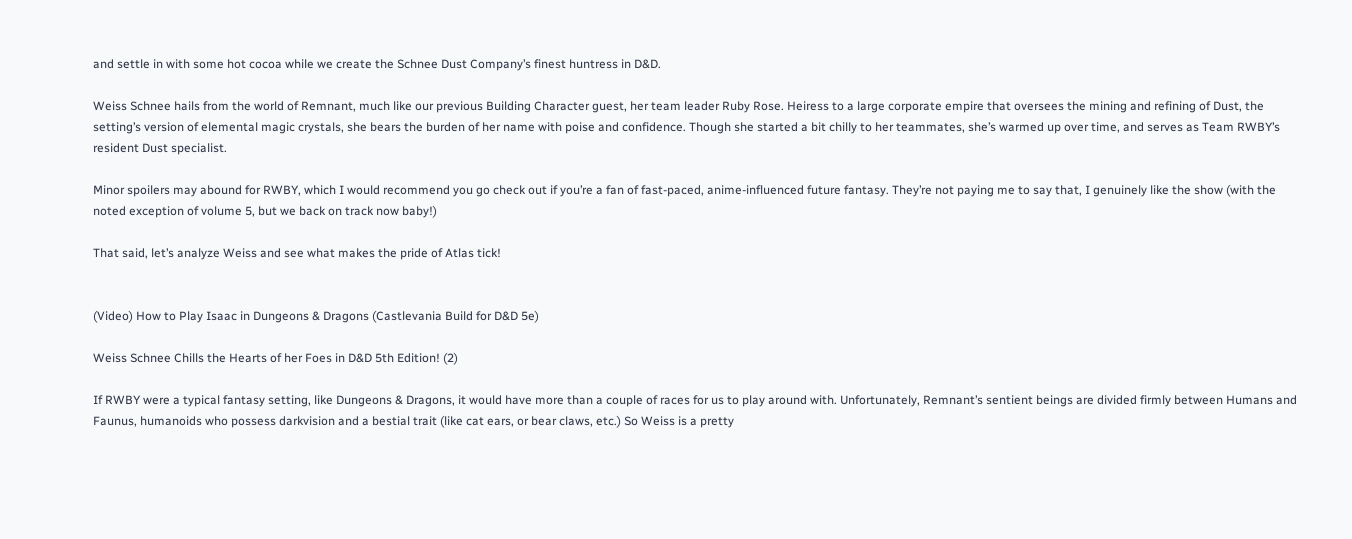and settle in with some hot cocoa while we create the Schnee Dust Company’s finest huntress in D&D.

Weiss Schnee hails from the world of Remnant, much like our previous Building Character guest, her team leader Ruby Rose. Heiress to a large corporate empire that oversees the mining and refining of Dust, the setting’s version of elemental magic crystals, she bears the burden of her name with poise and confidence. Though she started a bit chilly to her teammates, she’s warmed up over time, and serves as Team RWBY’s resident Dust specialist.

Minor spoilers may abound for RWBY, which I would recommend you go check out if you’re a fan of fast-paced, anime-influenced future fantasy. They’re not paying me to say that, I genuinely like the show (with the noted exception of volume 5, but we back on track now baby!)

That said, let’s analyze Weiss and see what makes the pride of Atlas tick!


(Video) How to Play Isaac in Dungeons & Dragons (Castlevania Build for D&D 5e)

Weiss Schnee Chills the Hearts of her Foes in D&D 5th Edition! (2)

If RWBY were a typical fantasy setting, like Dungeons & Dragons, it would have more than a couple of races for us to play around with. Unfortunately, Remnant’s sentient beings are divided firmly between Humans and Faunus, humanoids who possess darkvision and a bestial trait (like cat ears, or bear claws, etc.) So Weiss is a pretty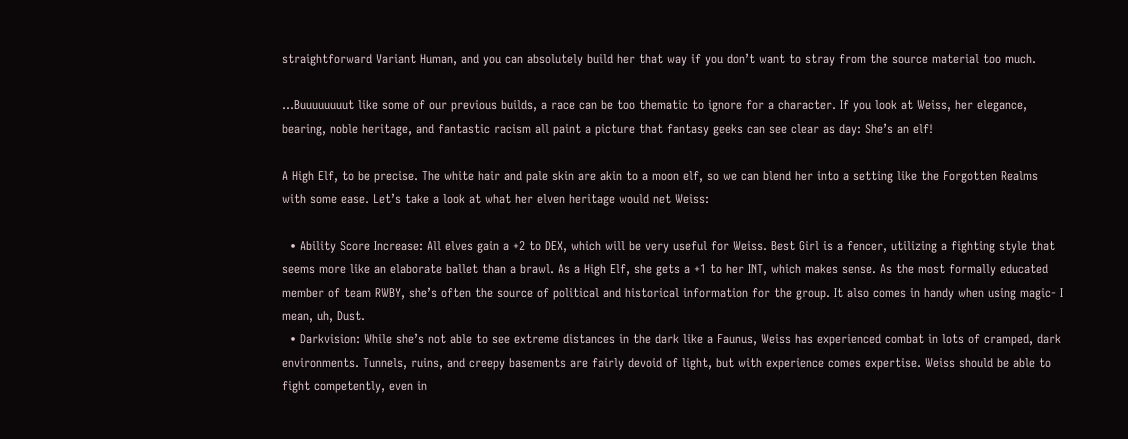straightforward Variant Human, and you can absolutely build her that way if you don’t want to stray from the source material too much.

…Buuuuuuuut like some of our previous builds, a race can be too thematic to ignore for a character. If you look at Weiss, her elegance, bearing, noble heritage, and fantastic racism all paint a picture that fantasy geeks can see clear as day: She’s an elf!

A High Elf, to be precise. The white hair and pale skin are akin to a moon elf, so we can blend her into a setting like the Forgotten Realms with some ease. Let’s take a look at what her elven heritage would net Weiss:

  • Ability Score Increase: All elves gain a +2 to DEX, which will be very useful for Weiss. Best Girl is a fencer, utilizing a fighting style that seems more like an elaborate ballet than a brawl. As a High Elf, she gets a +1 to her INT, which makes sense. As the most formally educated member of team RWBY, she’s often the source of political and historical information for the group. It also comes in handy when using magic- I mean, uh, Dust.
  • Darkvision: While she’s not able to see extreme distances in the dark like a Faunus, Weiss has experienced combat in lots of cramped, dark environments. Tunnels, ruins, and creepy basements are fairly devoid of light, but with experience comes expertise. Weiss should be able to fight competently, even in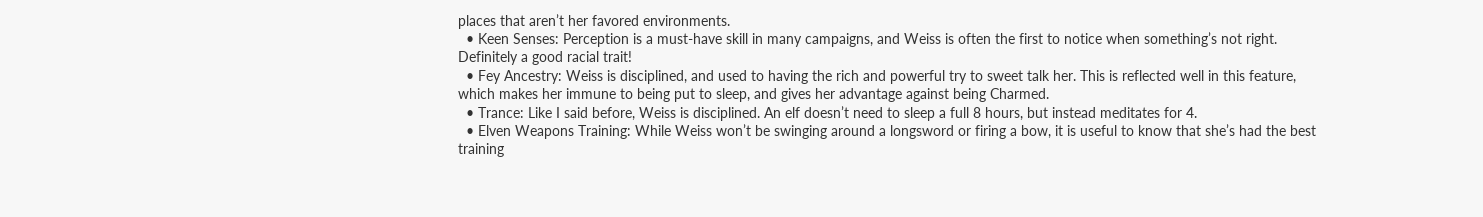places that aren’t her favored environments.
  • Keen Senses: Perception is a must-have skill in many campaigns, and Weiss is often the first to notice when something’s not right. Definitely a good racial trait!
  • Fey Ancestry: Weiss is disciplined, and used to having the rich and powerful try to sweet talk her. This is reflected well in this feature, which makes her immune to being put to sleep, and gives her advantage against being Charmed.
  • Trance: Like I said before, Weiss is disciplined. An elf doesn’t need to sleep a full 8 hours, but instead meditates for 4.
  • Elven Weapons Training: While Weiss won’t be swinging around a longsword or firing a bow, it is useful to know that she’s had the best training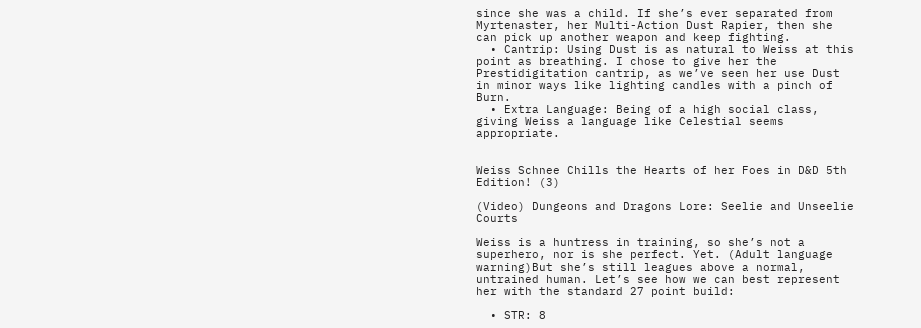since she was a child. If she’s ever separated from Myrtenaster, her Multi-Action Dust Rapier, then she can pick up another weapon and keep fighting.
  • Cantrip: Using Dust is as natural to Weiss at this point as breathing. I chose to give her the Prestidigitation cantrip, as we’ve seen her use Dust in minor ways like lighting candles with a pinch of Burn.
  • Extra Language: Being of a high social class, giving Weiss a language like Celestial seems appropriate.


Weiss Schnee Chills the Hearts of her Foes in D&D 5th Edition! (3)

(Video) Dungeons and Dragons Lore: Seelie and Unseelie Courts

Weiss is a huntress in training, so she’s not a superhero, nor is she perfect. Yet. (Adult language warning)But she’s still leagues above a normal, untrained human. Let’s see how we can best represent her with the standard 27 point build:

  • STR: 8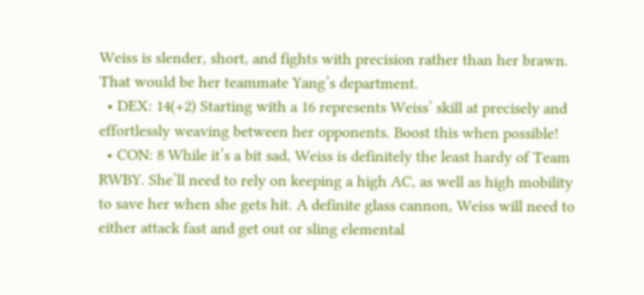Weiss is slender, short, and fights with precision rather than her brawn. That would be her teammate Yang’s department.
  • DEX: 14(+2) Starting with a 16 represents Weiss’ skill at precisely and effortlessly weaving between her opponents. Boost this when possible!
  • CON: 8 While it’s a bit sad, Weiss is definitely the least hardy of Team RWBY. She’ll need to rely on keeping a high AC, as well as high mobility to save her when she gets hit. A definite glass cannon, Weiss will need to either attack fast and get out or sling elemental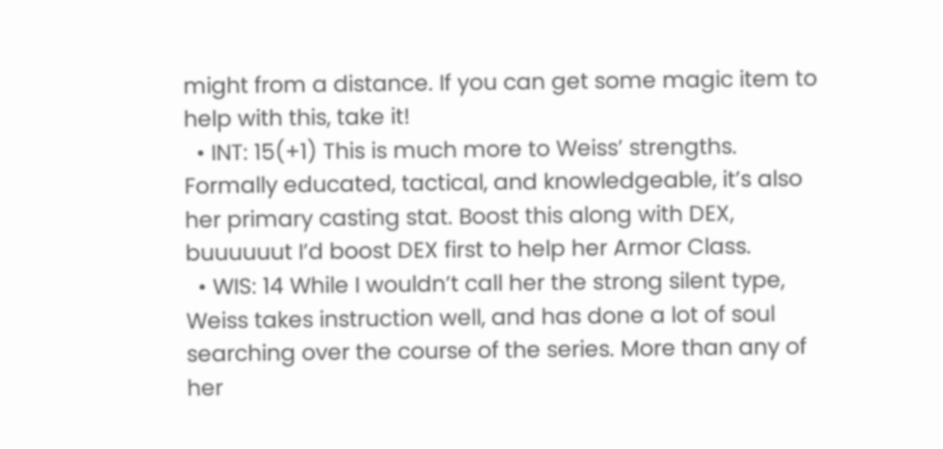might from a distance. If you can get some magic item to help with this, take it!
  • INT: 15(+1) This is much more to Weiss’ strengths. Formally educated, tactical, and knowledgeable, it’s also her primary casting stat. Boost this along with DEX, buuuuuut I’d boost DEX first to help her Armor Class.
  • WIS: 14 While I wouldn’t call her the strong silent type, Weiss takes instruction well, and has done a lot of soul searching over the course of the series. More than any of her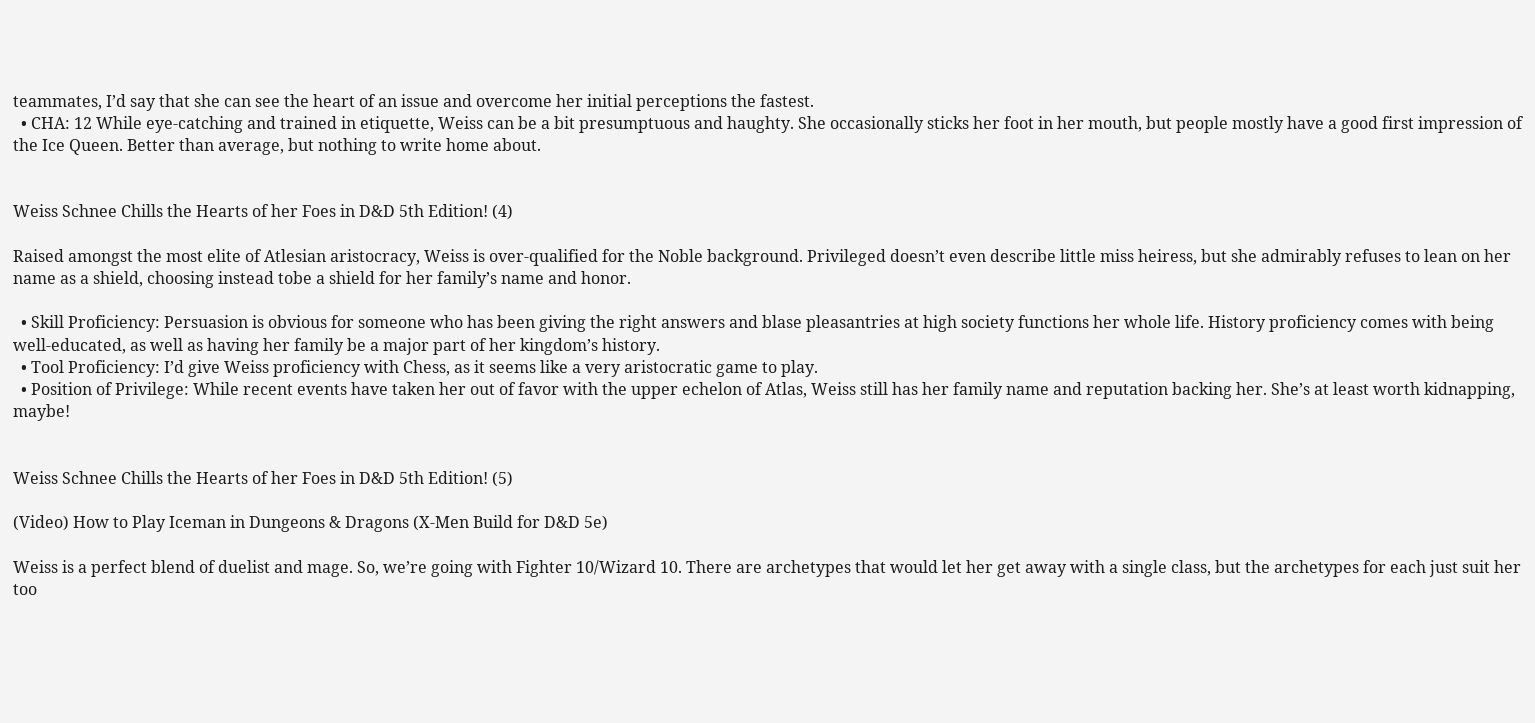teammates, I’d say that she can see the heart of an issue and overcome her initial perceptions the fastest.
  • CHA: 12 While eye-catching and trained in etiquette, Weiss can be a bit presumptuous and haughty. She occasionally sticks her foot in her mouth, but people mostly have a good first impression of the Ice Queen. Better than average, but nothing to write home about.


Weiss Schnee Chills the Hearts of her Foes in D&D 5th Edition! (4)

Raised amongst the most elite of Atlesian aristocracy, Weiss is over-qualified for the Noble background. Privileged doesn’t even describe little miss heiress, but she admirably refuses to lean on her name as a shield, choosing instead tobe a shield for her family’s name and honor.

  • Skill Proficiency: Persuasion is obvious for someone who has been giving the right answers and blase pleasantries at high society functions her whole life. History proficiency comes with being well-educated, as well as having her family be a major part of her kingdom’s history.
  • Tool Proficiency: I’d give Weiss proficiency with Chess, as it seems like a very aristocratic game to play.
  • Position of Privilege: While recent events have taken her out of favor with the upper echelon of Atlas, Weiss still has her family name and reputation backing her. She’s at least worth kidnapping, maybe!


Weiss Schnee Chills the Hearts of her Foes in D&D 5th Edition! (5)

(Video) How to Play Iceman in Dungeons & Dragons (X-Men Build for D&D 5e)

Weiss is a perfect blend of duelist and mage. So, we’re going with Fighter 10/Wizard 10. There are archetypes that would let her get away with a single class, but the archetypes for each just suit her too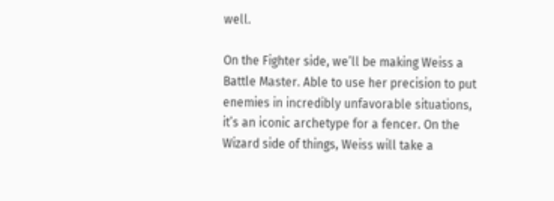well.

On the Fighter side, we’ll be making Weiss a Battle Master. Able to use her precision to put enemies in incredibly unfavorable situations, it’s an iconic archetype for a fencer. On the Wizard side of things, Weiss will take a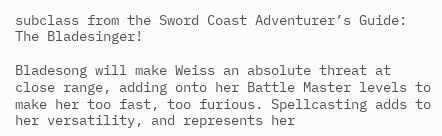subclass from the Sword Coast Adventurer’s Guide: The Bladesinger!

Bladesong will make Weiss an absolute threat at close range, adding onto her Battle Master levels to make her too fast, too furious. Spellcasting adds to her versatility, and represents her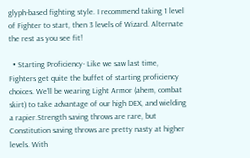glyph-based fighting style. I recommend taking 1 level of Fighter to start, then 3 levels of Wizard. Alternate the rest as you see fit!

  • Starting Proficiency- Like we saw last time, Fighters get quite the buffet of starting proficiency choices. We’ll be wearing Light Armor (ahem, combat skirt) to take advantage of our high DEX, and wielding a rapier.Strength saving throws are rare, but Constitution saving throws are pretty nasty at higher levels. With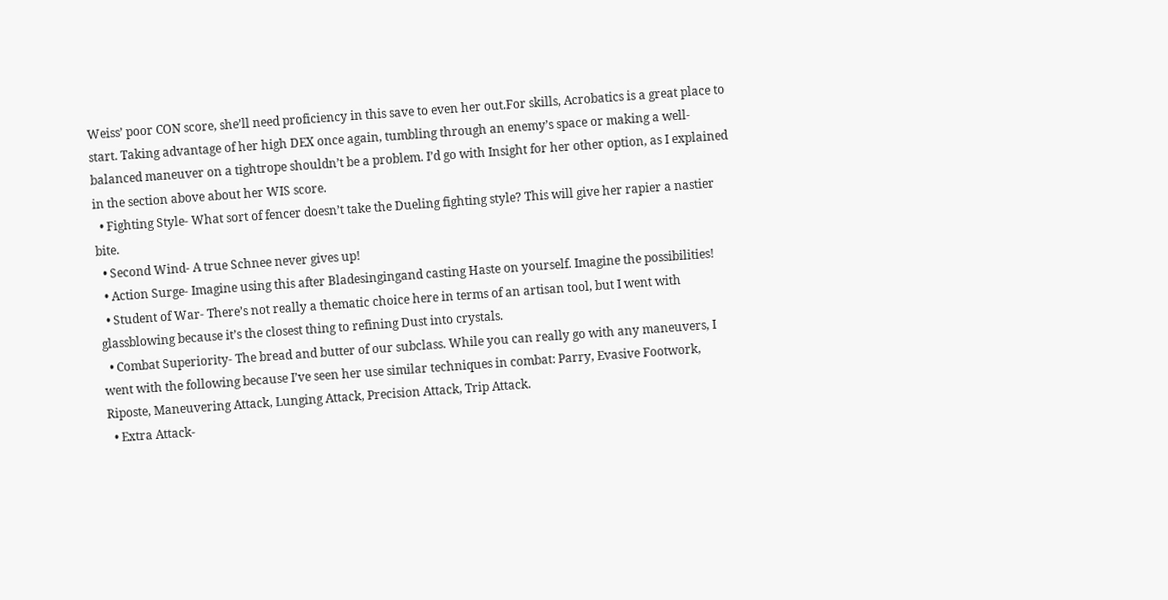Weiss’ poor CON score, she’ll need proficiency in this save to even her out.For skills, Acrobatics is a great place to start. Taking advantage of her high DEX once again, tumbling through an enemy’s space or making a well-balanced maneuver on a tightrope shouldn’t be a problem. I’d go with Insight for her other option, as I explained in the section above about her WIS score.
  • Fighting Style- What sort of fencer doesn’t take the Dueling fighting style? This will give her rapier a nastier bite.
  • Second Wind- A true Schnee never gives up!
  • Action Surge- Imagine using this after Bladesingingand casting Haste on yourself. Imagine the possibilities!
  • Student of War- There’s not really a thematic choice here in terms of an artisan tool, but I went with glassblowing because it’s the closest thing to refining Dust into crystals.
  • Combat Superiority- The bread and butter of our subclass. While you can really go with any maneuvers, I went with the following because I’ve seen her use similar techniques in combat: Parry, Evasive Footwork, Riposte, Maneuvering Attack, Lunging Attack, Precision Attack, Trip Attack.
  • Extra Attack-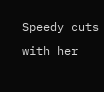Speedy cuts with her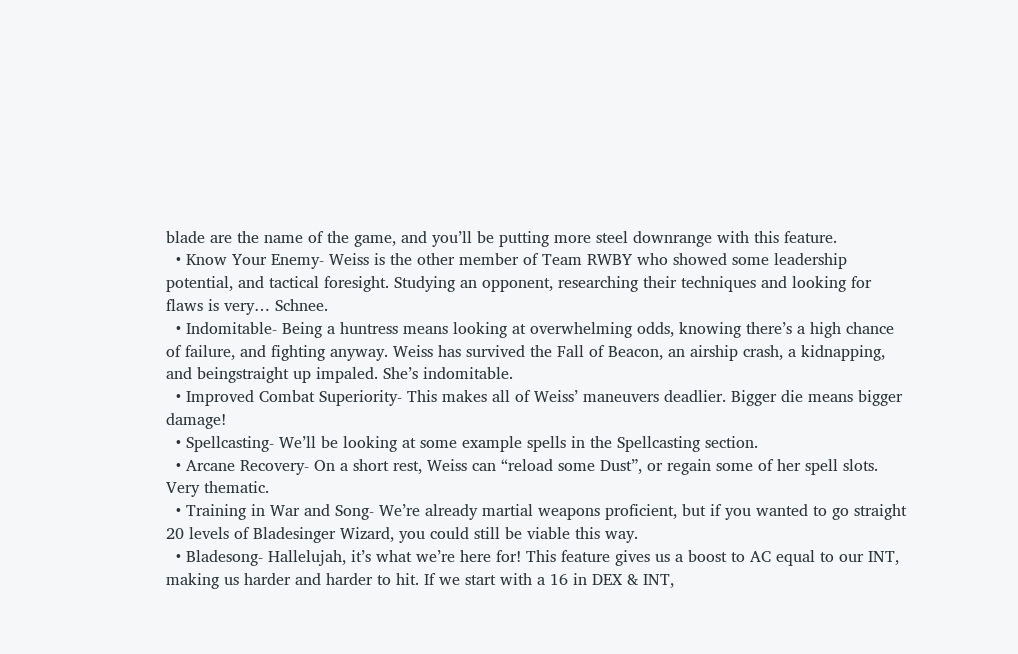blade are the name of the game, and you’ll be putting more steel downrange with this feature.
  • Know Your Enemy- Weiss is the other member of Team RWBY who showed some leadership potential, and tactical foresight. Studying an opponent, researching their techniques and looking for flaws is very… Schnee.
  • Indomitable- Being a huntress means looking at overwhelming odds, knowing there’s a high chance of failure, and fighting anyway. Weiss has survived the Fall of Beacon, an airship crash, a kidnapping, and beingstraight up impaled. She’s indomitable.
  • Improved Combat Superiority- This makes all of Weiss’ maneuvers deadlier. Bigger die means bigger damage!
  • Spellcasting- We’ll be looking at some example spells in the Spellcasting section.
  • Arcane Recovery- On a short rest, Weiss can “reload some Dust”, or regain some of her spell slots. Very thematic.
  • Training in War and Song- We’re already martial weapons proficient, but if you wanted to go straight 20 levels of Bladesinger Wizard, you could still be viable this way.
  • Bladesong- Hallelujah, it’s what we’re here for! This feature gives us a boost to AC equal to our INT, making us harder and harder to hit. If we start with a 16 in DEX & INT,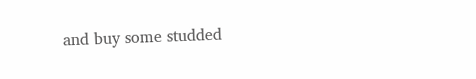and buy some studded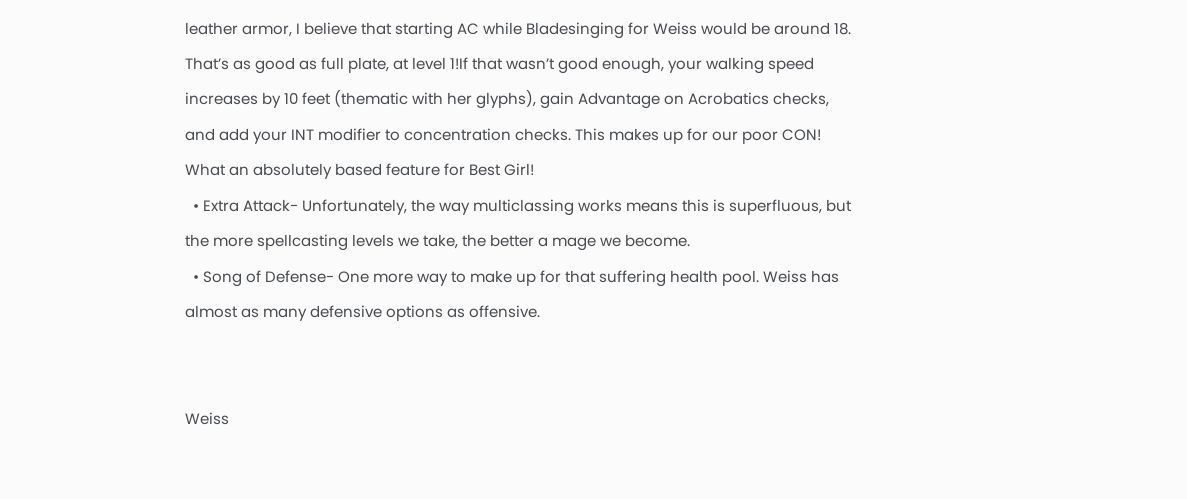leather armor, I believe that starting AC while Bladesinging for Weiss would be around 18. That’s as good as full plate, at level 1!If that wasn’t good enough, your walking speed increases by 10 feet (thematic with her glyphs), gain Advantage on Acrobatics checks, and add your INT modifier to concentration checks. This makes up for our poor CON! What an absolutely based feature for Best Girl!
  • Extra Attack- Unfortunately, the way multiclassing works means this is superfluous, but the more spellcasting levels we take, the better a mage we become.
  • Song of Defense- One more way to make up for that suffering health pool. Weiss has almost as many defensive options as offensive.


Weiss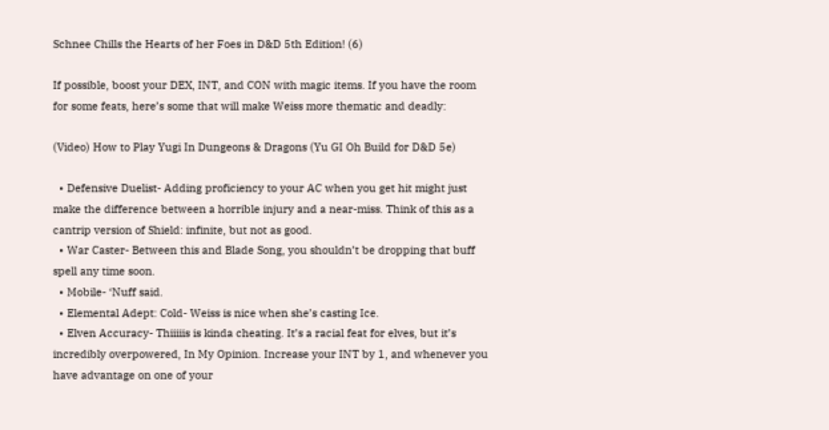Schnee Chills the Hearts of her Foes in D&D 5th Edition! (6)

If possible, boost your DEX, INT, and CON with magic items. If you have the room for some feats, here’s some that will make Weiss more thematic and deadly:

(Video) How to Play Yugi In Dungeons & Dragons (Yu GI Oh Build for D&D 5e)

  • Defensive Duelist- Adding proficiency to your AC when you get hit might just make the difference between a horrible injury and a near-miss. Think of this as a cantrip version of Shield: infinite, but not as good.
  • War Caster- Between this and Blade Song, you shouldn’t be dropping that buff spell any time soon.
  • Mobile- ‘Nuff said.
  • Elemental Adept: Cold- Weiss is nice when she’s casting Ice.
  • Elven Accuracy- Thiiiiis is kinda cheating. It’s a racial feat for elves, but it’s incredibly overpowered, In My Opinion. Increase your INT by 1, and whenever you have advantage on one of your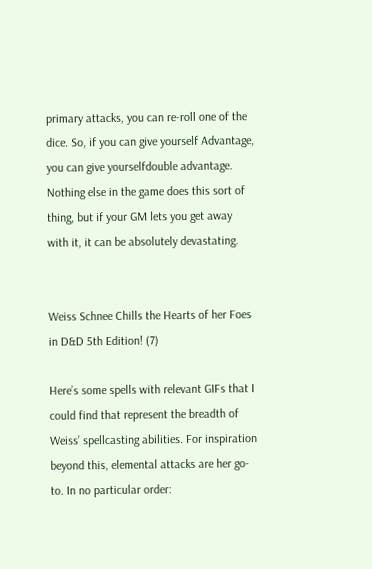primary attacks, you can re-roll one of the dice. So, if you can give yourself Advantage, you can give yourselfdouble advantage. Nothing else in the game does this sort of thing, but if your GM lets you get away with it, it can be absolutely devastating.


Weiss Schnee Chills the Hearts of her Foes in D&D 5th Edition! (7)

Here’s some spells with relevant GIFs that I could find that represent the breadth of Weiss’ spellcasting abilities. For inspiration beyond this, elemental attacks are her go-to. In no particular order: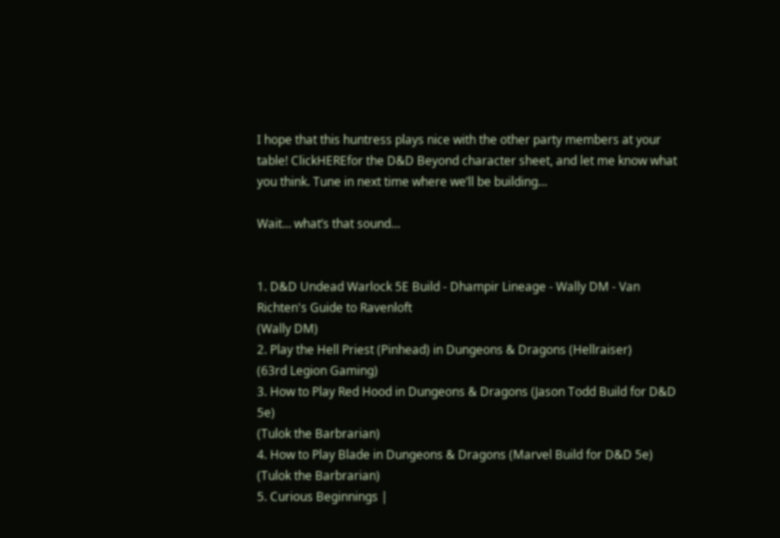I hope that this huntress plays nice with the other party members at your table! ClickHEREfor the D&D Beyond character sheet, and let me know what you think. Tune in next time where we’ll be building…

Wait… what’s that sound…


1. D&D Undead Warlock 5E Build - Dhampir Lineage - Wally DM - Van Richten's Guide to Ravenloft
(Wally DM)
2. Play the Hell Priest (Pinhead) in Dungeons & Dragons (Hellraiser)
(63rd Legion Gaming)
3. How to Play Red Hood in Dungeons & Dragons (Jason Todd Build for D&D 5e)
(Tulok the Barbrarian)
4. How to Play Blade in Dungeons & Dragons (Marvel Build for D&D 5e)
(Tulok the Barbrarian)
5. Curious Beginnings |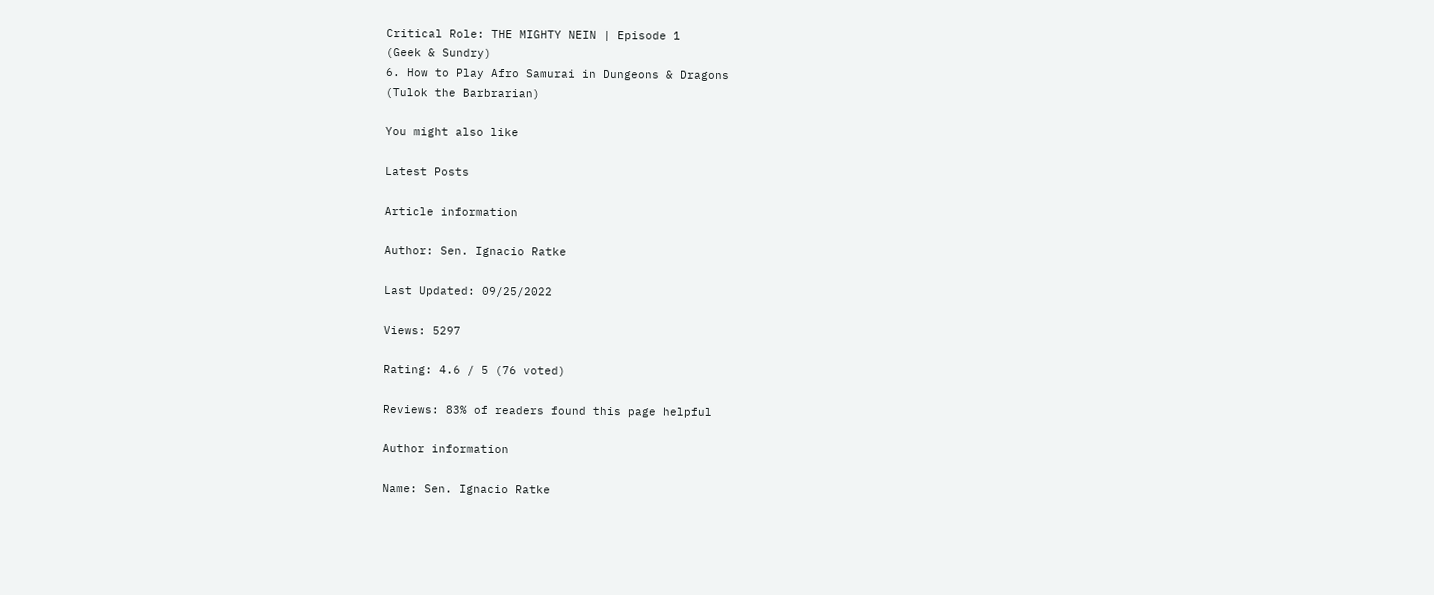Critical Role: THE MIGHTY NEIN | Episode 1
(Geek & Sundry)
6. How to Play Afro Samurai in Dungeons & Dragons
(Tulok the Barbrarian)

You might also like

Latest Posts

Article information

Author: Sen. Ignacio Ratke

Last Updated: 09/25/2022

Views: 5297

Rating: 4.6 / 5 (76 voted)

Reviews: 83% of readers found this page helpful

Author information

Name: Sen. Ignacio Ratke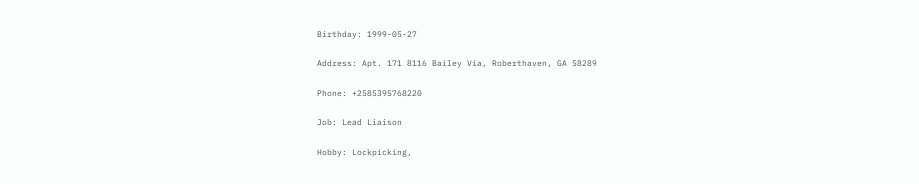Birthday: 1999-05-27

Address: Apt. 171 8116 Bailey Via, Roberthaven, GA 58289

Phone: +2585395768220

Job: Lead Liaison

Hobby: Lockpicking,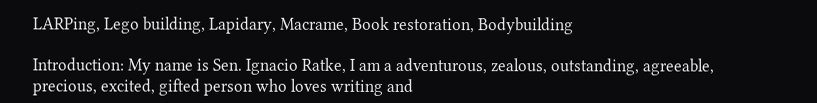LARPing, Lego building, Lapidary, Macrame, Book restoration, Bodybuilding

Introduction: My name is Sen. Ignacio Ratke, I am a adventurous, zealous, outstanding, agreeable, precious, excited, gifted person who loves writing and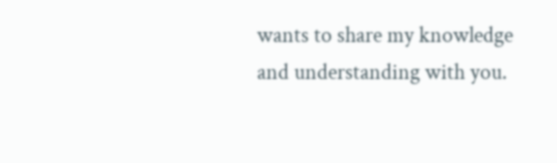wants to share my knowledge and understanding with you.